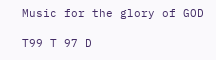Music for the glory of GOD

T99 T 97 D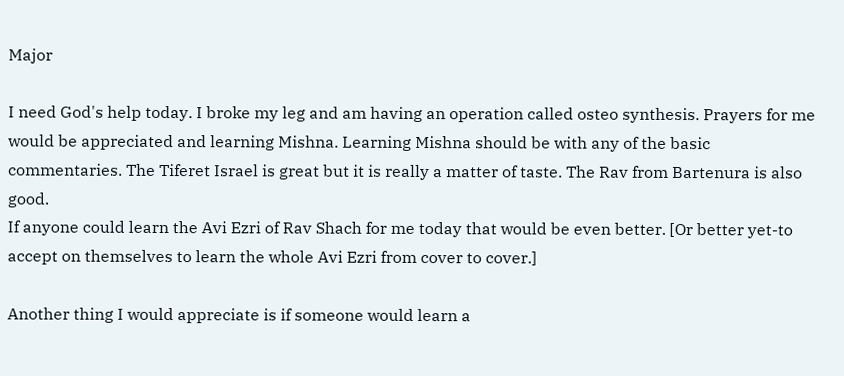Major

I need God's help today. I broke my leg and am having an operation called osteo synthesis. Prayers for me would be appreciated and learning Mishna. Learning Mishna should be with any of the basic commentaries. The Tiferet Israel is great but it is really a matter of taste. The Rav from Bartenura is also good.
If anyone could learn the Avi Ezri of Rav Shach for me today that would be even better. [Or better yet-to accept on themselves to learn the whole Avi Ezri from cover to cover.]

Another thing I would appreciate is if someone would learn a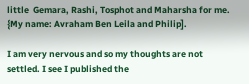little  Gemara, Rashi, Tosphot and Maharsha for me. {My name: Avraham Ben Leila and Philip].

I am very nervous and so my thoughts are not settled. I see I published the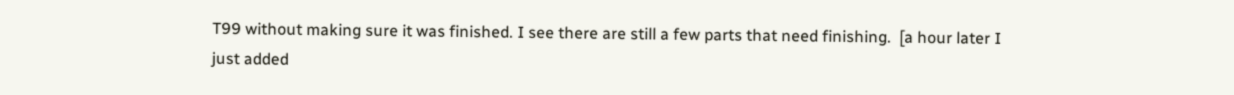T99 without making sure it was finished. I see there are still a few parts that need finishing.  [a hour later I just added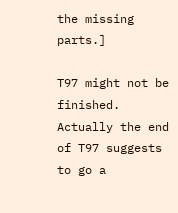the missing parts.]

T97 might not be finished. Actually the end of T97 suggests to go a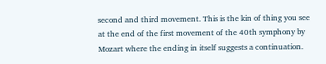second and third movement. This is the kin of thing you see at the end of the first movement of the 40th symphony by Mozart where the ending in itself suggests a continuation.